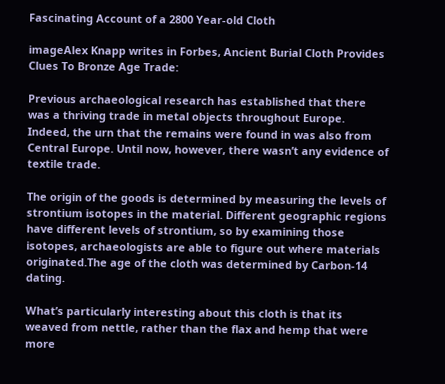Fascinating Account of a 2800 Year-old Cloth

imageAlex Knapp writes in Forbes, Ancient Burial Cloth Provides Clues To Bronze Age Trade:

Previous archaeological research has established that there was a thriving trade in metal objects throughout Europe. Indeed, the urn that the remains were found in was also from Central Europe. Until now, however, there wasn’t any evidence of textile trade.

The origin of the goods is determined by measuring the levels of strontium isotopes in the material. Different geographic regions have different levels of strontium, so by examining those isotopes, archaeologists are able to figure out where materials originated.The age of the cloth was determined by Carbon-14 dating.

What’s particularly interesting about this cloth is that its weaved from nettle, rather than the flax and hemp that were more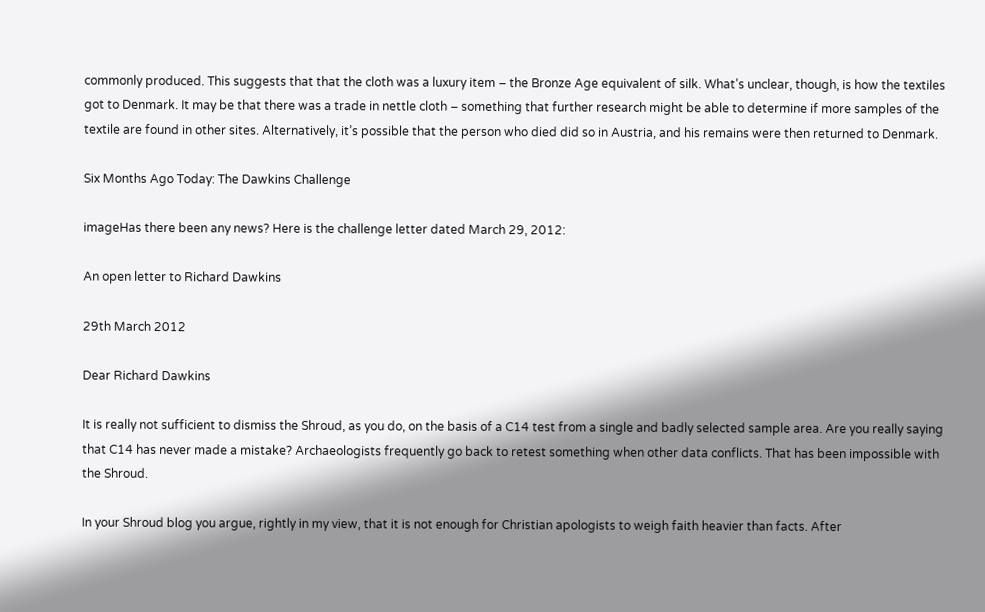commonly produced. This suggests that that the cloth was a luxury item – the Bronze Age equivalent of silk. What’s unclear, though, is how the textiles got to Denmark. It may be that there was a trade in nettle cloth – something that further research might be able to determine if more samples of the textile are found in other sites. Alternatively, it’s possible that the person who died did so in Austria, and his remains were then returned to Denmark.

Six Months Ago Today: The Dawkins Challenge

imageHas there been any news? Here is the challenge letter dated March 29, 2012:

An open letter to Richard Dawkins

29th March 2012

Dear Richard Dawkins

It is really not sufficient to dismiss the Shroud, as you do, on the basis of a C14 test from a single and badly selected sample area. Are you really saying that C14 has never made a mistake? Archaeologists frequently go back to retest something when other data conflicts. That has been impossible with the Shroud.

In your Shroud blog you argue, rightly in my view, that it is not enough for Christian apologists to weigh faith heavier than facts. After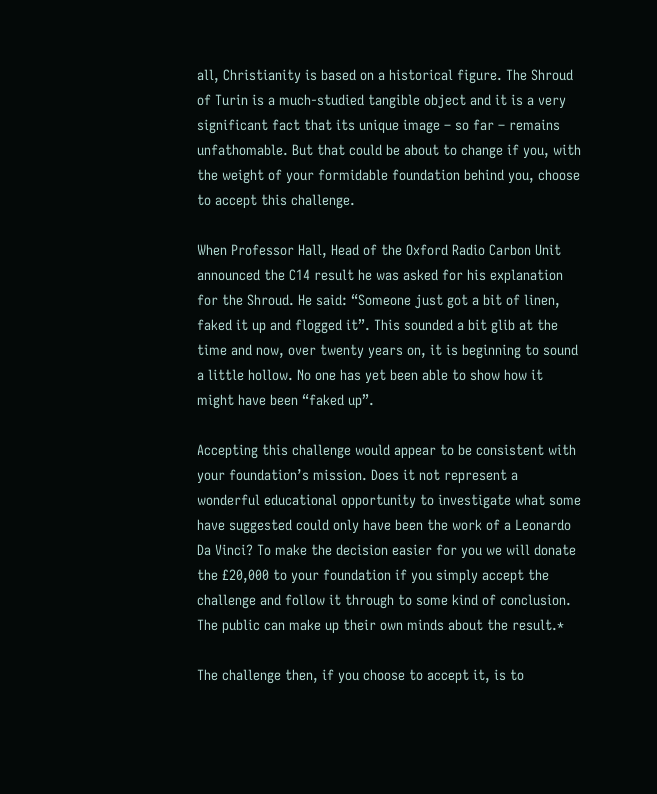all, Christianity is based on a historical figure. The Shroud of Turin is a much-studied tangible object and it is a very significant fact that its unique image – so far – remains unfathomable. But that could be about to change if you, with the weight of your formidable foundation behind you, choose to accept this challenge.

When Professor Hall, Head of the Oxford Radio Carbon Unit announced the C14 result he was asked for his explanation for the Shroud. He said: “Someone just got a bit of linen, faked it up and flogged it”. This sounded a bit glib at the time and now, over twenty years on, it is beginning to sound a little hollow. No one has yet been able to show how it might have been “faked up”.

Accepting this challenge would appear to be consistent with your foundation’s mission. Does it not represent a wonderful educational opportunity to investigate what some have suggested could only have been the work of a Leonardo Da Vinci? To make the decision easier for you we will donate the £20,000 to your foundation if you simply accept the challenge and follow it through to some kind of conclusion. The public can make up their own minds about the result.*

The challenge then, if you choose to accept it, is to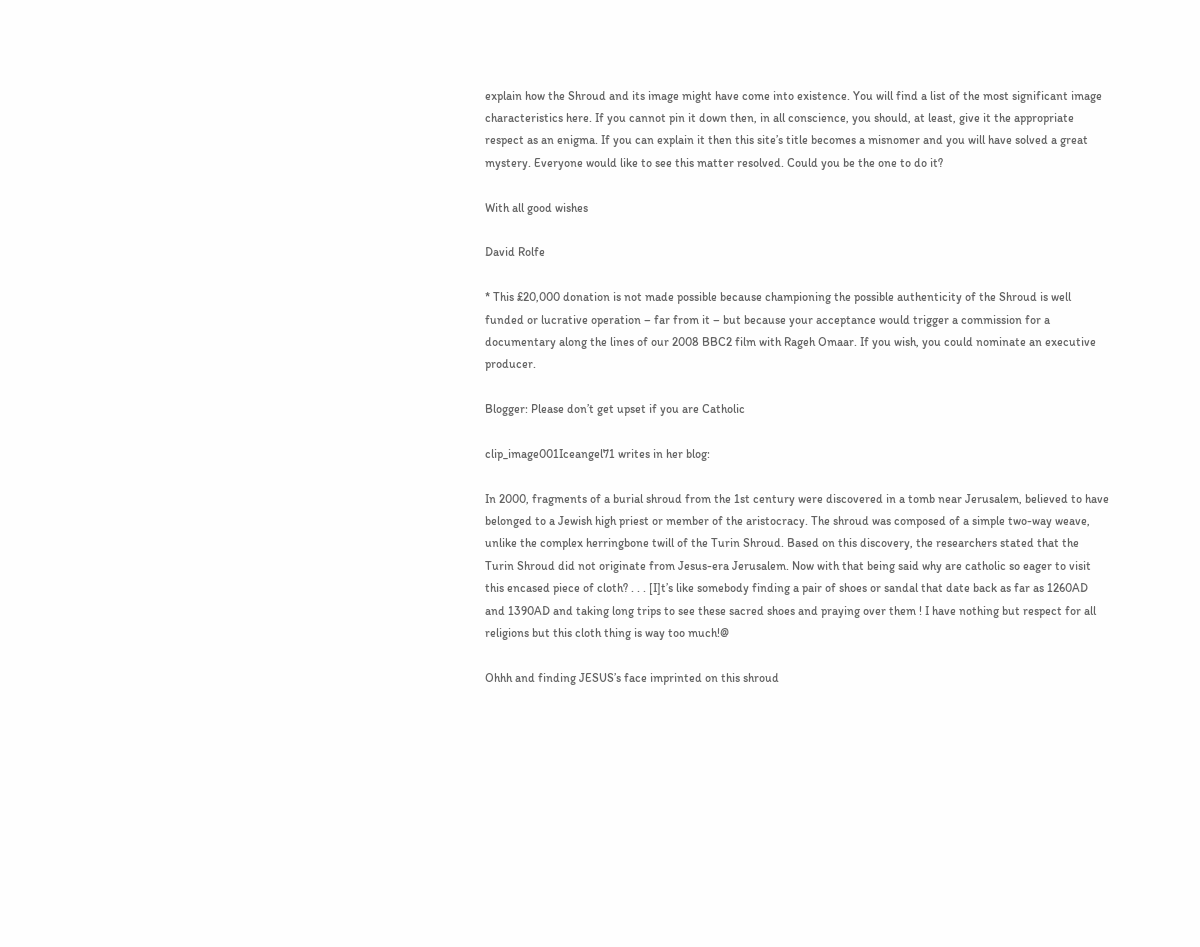explain how the Shroud and its image might have come into existence. You will find a list of the most significant image characteristics here. If you cannot pin it down then, in all conscience, you should, at least, give it the appropriate respect as an enigma. If you can explain it then this site’s title becomes a misnomer and you will have solved a great mystery. Everyone would like to see this matter resolved. Could you be the one to do it?

With all good wishes

David Rolfe

* This £20,000 donation is not made possible because championing the possible authenticity of the Shroud is well funded or lucrative operation – far from it – but because your acceptance would trigger a commission for a documentary along the lines of our 2008 BBC2 film with Rageh Omaar. If you wish, you could nominate an executive producer.

Blogger: Please don’t get upset if you are Catholic

clip_image001Iceangel71 writes in her blog:

In 2000, fragments of a burial shroud from the 1st century were discovered in a tomb near Jerusalem, believed to have belonged to a Jewish high priest or member of the aristocracy. The shroud was composed of a simple two-way weave, unlike the complex herringbone twill of the Turin Shroud. Based on this discovery, the researchers stated that the Turin Shroud did not originate from Jesus-era Jerusalem. Now with that being said why are catholic so eager to visit this encased piece of cloth? . . . [I]t’s like somebody finding a pair of shoes or sandal that date back as far as 1260AD and 1390AD and taking long trips to see these sacred shoes and praying over them ! I have nothing but respect for all religions but this cloth thing is way too much!@

Ohhh and finding JESUS’s face imprinted on this shroud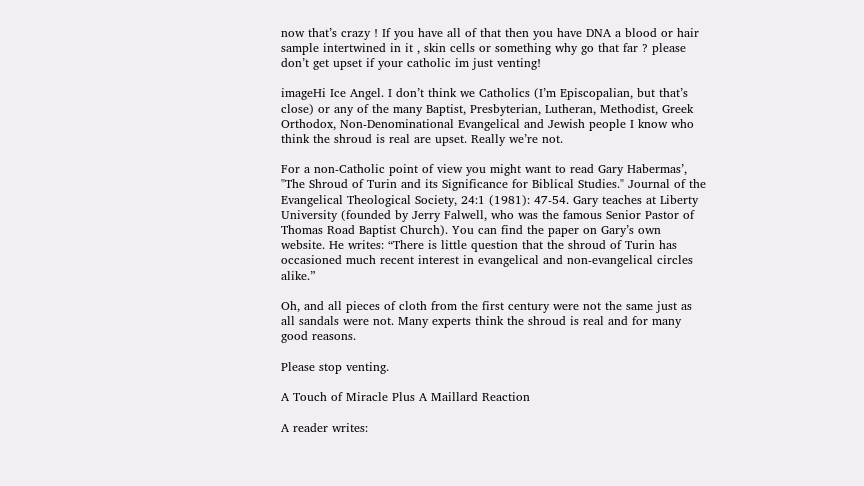now that’s crazy ! If you have all of that then you have DNA a blood or hair sample intertwined in it , skin cells or something why go that far ? please don’t get upset if your catholic im just venting!

imageHi Ice Angel. I don’t think we Catholics (I’m Episcopalian, but that’s close) or any of the many Baptist, Presbyterian, Lutheran, Methodist, Greek Orthodox, Non-Denominational Evangelical and Jewish people I know who think the shroud is real are upset. Really we’re not.

For a non-Catholic point of view you might want to read Gary Habermas’, "The Shroud of Turin and its Significance for Biblical Studies." Journal of the Evangelical Theological Society, 24:1 (1981): 47-54. Gary teaches at Liberty University (founded by Jerry Falwell, who was the famous Senior Pastor of Thomas Road Baptist Church). You can find the paper on Gary’s own website. He writes: “There is little question that the shroud of Turin has occasioned much recent interest in evangelical and non-evangelical circles alike.”

Oh, and all pieces of cloth from the first century were not the same just as all sandals were not. Many experts think the shroud is real and for many good reasons.

Please stop venting.

A Touch of Miracle Plus A Maillard Reaction

A reader writes: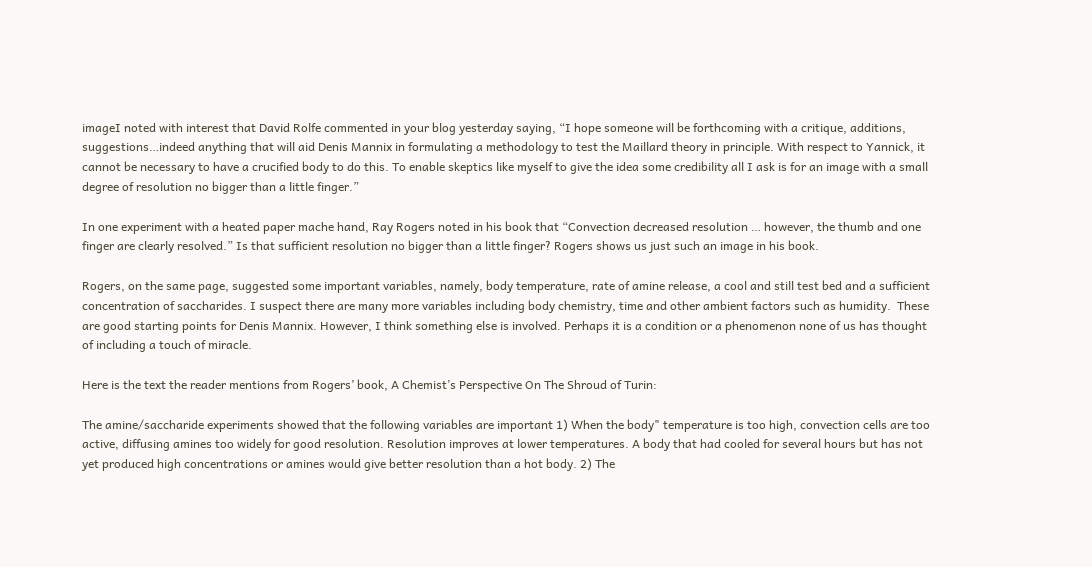imageI noted with interest that David Rolfe commented in your blog yesterday saying, “I hope someone will be forthcoming with a critique, additions, suggestions…indeed anything that will aid Denis Mannix in formulating a methodology to test the Maillard theory in principle. With respect to Yannick, it cannot be necessary to have a crucified body to do this. To enable skeptics like myself to give the idea some credibility all I ask is for an image with a small degree of resolution no bigger than a little finger.”

In one experiment with a heated paper mache hand, Ray Rogers noted in his book that “Convection decreased resolution … however, the thumb and one finger are clearly resolved.” Is that sufficient resolution no bigger than a little finger? Rogers shows us just such an image in his book.

Rogers, on the same page, suggested some important variables, namely, body temperature, rate of amine release, a cool and still test bed and a sufficient concentration of saccharides. I suspect there are many more variables including body chemistry, time and other ambient factors such as humidity.  These are good starting points for Denis Mannix. However, I think something else is involved. Perhaps it is a condition or a phenomenon none of us has thought of including a touch of miracle.

Here is the text the reader mentions from Rogers’ book, A Chemist’s Perspective On The Shroud of Turin:

The amine/saccharide experiments showed that the following variables are important 1) When the body" temperature is too high, convection cells are too active, diffusing amines too widely for good resolution. Resolution improves at lower temperatures. A body that had cooled for several hours but has not yet produced high concentrations or amines would give better resolution than a hot body. 2) The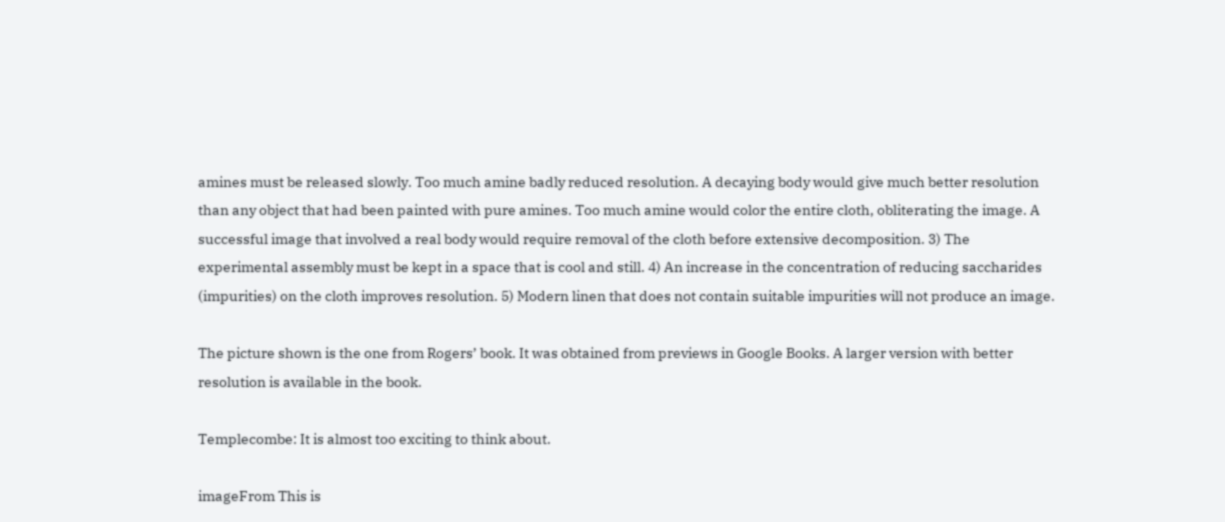amines must be released slowly. Too much amine badly reduced resolution. A decaying body would give much better resolution than any object that had been painted with pure amines. Too much amine would color the entire cloth, obliterating the image. A successful image that involved a real body would require removal of the cloth before extensive decomposition. 3) The experimental assembly must be kept in a space that is cool and still. 4) An increase in the concentration of reducing saccharides (impurities) on the cloth improves resolution. 5) Modern linen that does not contain suitable impurities will not produce an image.

The picture shown is the one from Rogers’ book. It was obtained from previews in Google Books. A larger version with better resolution is available in the book.

Templecombe: It is almost too exciting to think about.

imageFrom This is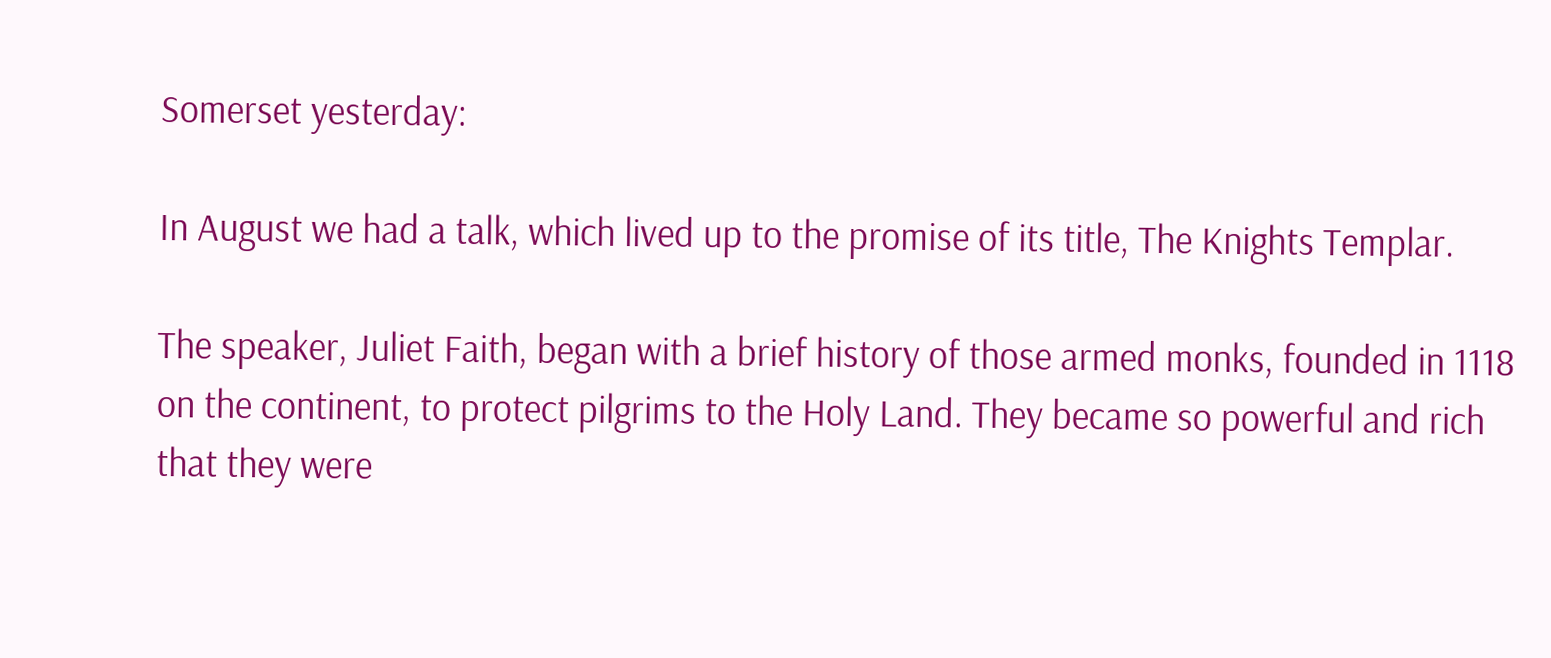Somerset yesterday:

In August we had a talk, which lived up to the promise of its title, The Knights Templar.

The speaker, Juliet Faith, began with a brief history of those armed monks, founded in 1118 on the continent, to protect pilgrims to the Holy Land. They became so powerful and rich that they were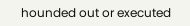hounded out or executed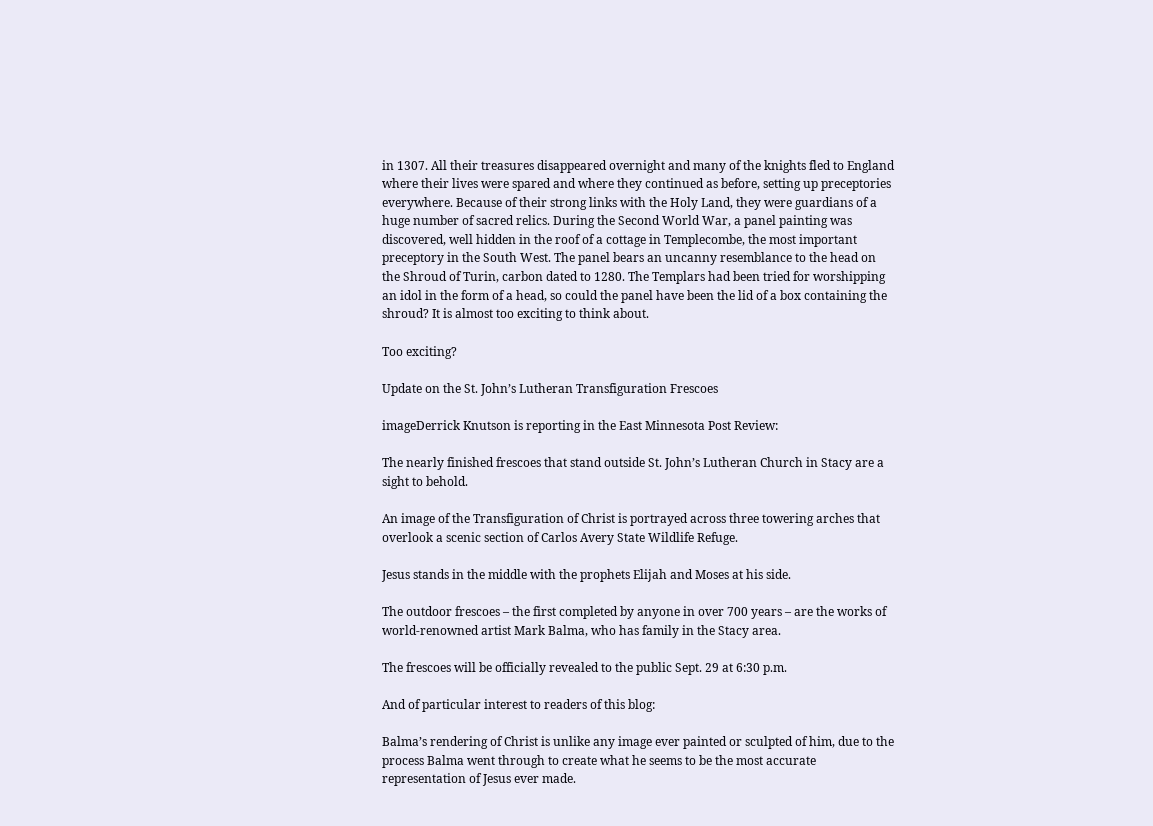in 1307. All their treasures disappeared overnight and many of the knights fled to England where their lives were spared and where they continued as before, setting up preceptories everywhere. Because of their strong links with the Holy Land, they were guardians of a huge number of sacred relics. During the Second World War, a panel painting was discovered, well hidden in the roof of a cottage in Templecombe, the most important preceptory in the South West. The panel bears an uncanny resemblance to the head on the Shroud of Turin, carbon dated to 1280. The Templars had been tried for worshipping an idol in the form of a head, so could the panel have been the lid of a box containing the shroud? It is almost too exciting to think about.

Too exciting?

Update on the St. John’s Lutheran Transfiguration Frescoes

imageDerrick Knutson is reporting in the East Minnesota Post Review:

The nearly finished frescoes that stand outside St. John’s Lutheran Church in Stacy are a sight to behold.

An image of the Transfiguration of Christ is portrayed across three towering arches that overlook a scenic section of Carlos Avery State Wildlife Refuge.

Jesus stands in the middle with the prophets Elijah and Moses at his side.

The outdoor frescoes – the first completed by anyone in over 700 years – are the works of world-renowned artist Mark Balma, who has family in the Stacy area.

The frescoes will be officially revealed to the public Sept. 29 at 6:30 p.m.

And of particular interest to readers of this blog:

Balma’s rendering of Christ is unlike any image ever painted or sculpted of him, due to the process Balma went through to create what he seems to be the most accurate representation of Jesus ever made.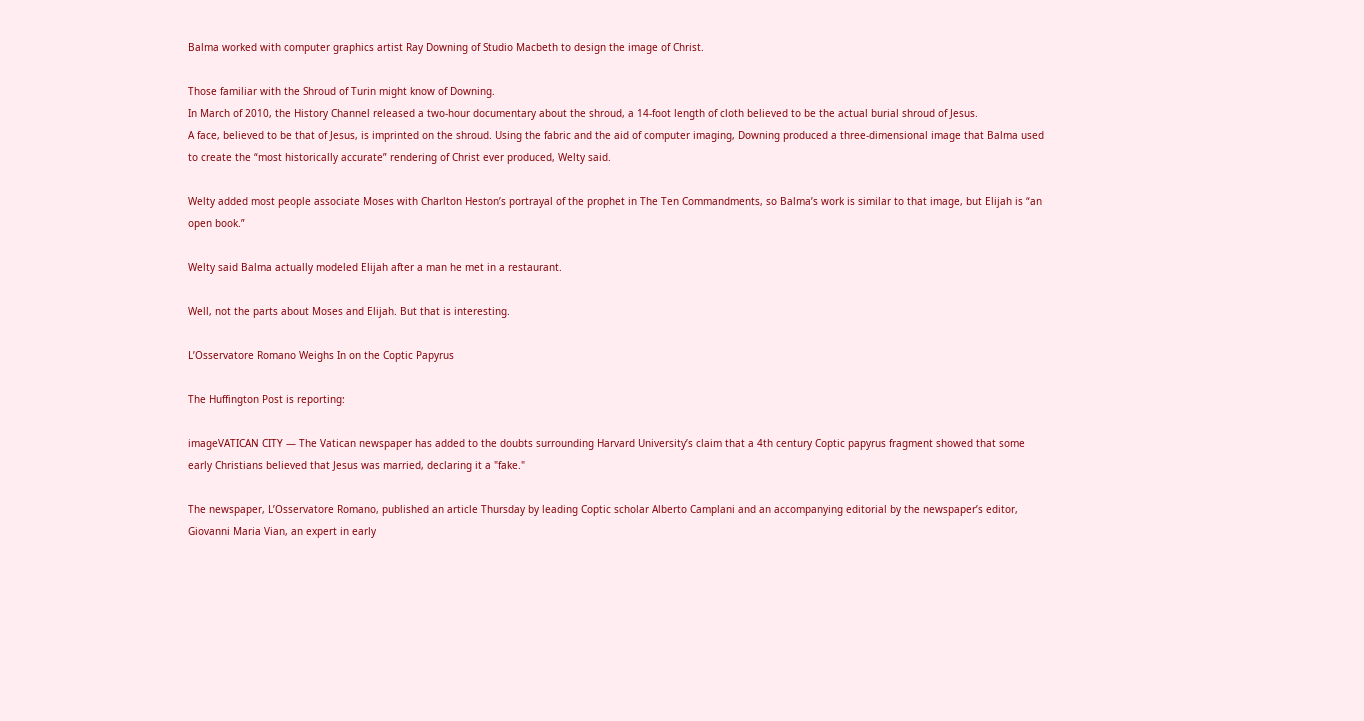Balma worked with computer graphics artist Ray Downing of Studio Macbeth to design the image of Christ.

Those familiar with the Shroud of Turin might know of Downing.
In March of 2010, the History Channel released a two-hour documentary about the shroud, a 14-foot length of cloth believed to be the actual burial shroud of Jesus.
A face, believed to be that of Jesus, is imprinted on the shroud. Using the fabric and the aid of computer imaging, Downing produced a three-dimensional image that Balma used to create the “most historically accurate” rendering of Christ ever produced, Welty said.

Welty added most people associate Moses with Charlton Heston’s portrayal of the prophet in The Ten Commandments, so Balma’s work is similar to that image, but Elijah is “an open book.”

Welty said Balma actually modeled Elijah after a man he met in a restaurant.

Well, not the parts about Moses and Elijah. But that is interesting.

L’Osservatore Romano Weighs In on the Coptic Papyrus

The Huffington Post is reporting:

imageVATICAN CITY — The Vatican newspaper has added to the doubts surrounding Harvard University’s claim that a 4th century Coptic papyrus fragment showed that some early Christians believed that Jesus was married, declaring it a "fake."

The newspaper, L’Osservatore Romano, published an article Thursday by leading Coptic scholar Alberto Camplani and an accompanying editorial by the newspaper’s editor, Giovanni Maria Vian, an expert in early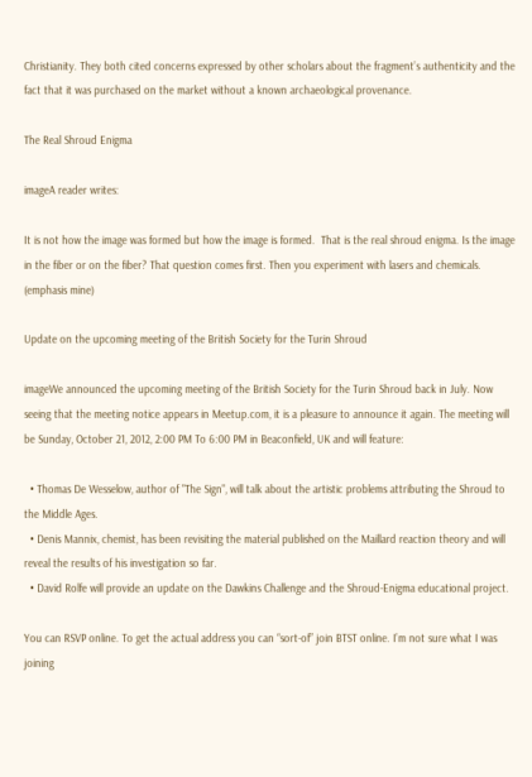Christianity. They both cited concerns expressed by other scholars about the fragment’s authenticity and the fact that it was purchased on the market without a known archaeological provenance.

The Real Shroud Enigma

imageA reader writes:

It is not how the image was formed but how the image is formed.  That is the real shroud enigma. Is the image in the fiber or on the fiber? That question comes first. Then you experiment with lasers and chemicals. (emphasis mine)

Update on the upcoming meeting of the British Society for the Turin Shroud

imageWe announced the upcoming meeting of the British Society for the Turin Shroud back in July. Now seeing that the meeting notice appears in Meetup.com, it is a pleasure to announce it again. The meeting will be Sunday, October 21, 2012, 2:00 PM To 6:00 PM in Beaconfield, UK and will feature:

  • Thomas De Wesselow, author of "The Sign", will talk about the artistic problems attributing the Shroud to the Middle Ages.
  • Denis Mannix, chemist, has been revisiting the material published on the Maillard reaction theory and will reveal the results of his investigation so far.
  • David Rolfe will provide an update on the Dawkins Challenge and the Shroud-Enigma educational project.

You can RSVP online. To get the actual address you can “sort-of” join BTST online. I’m not sure what I was joining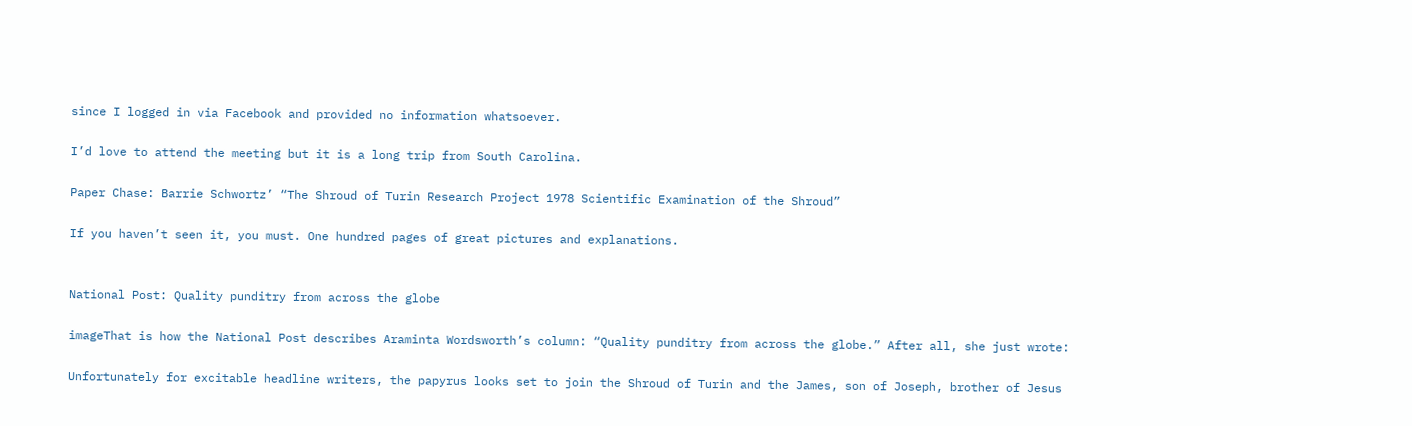since I logged in via Facebook and provided no information whatsoever.

I’d love to attend the meeting but it is a long trip from South Carolina.

Paper Chase: Barrie Schwortz’ “The Shroud of Turin Research Project 1978 Scientific Examination of the Shroud”

If you haven’t seen it, you must. One hundred pages of great pictures and explanations.


National Post: Quality punditry from across the globe

imageThat is how the National Post describes Araminta Wordsworth’s column: “Quality punditry from across the globe.” After all, she just wrote:

Unfortunately for excitable headline writers, the papyrus looks set to join the Shroud of Turin and the James, son of Joseph, brother of Jesus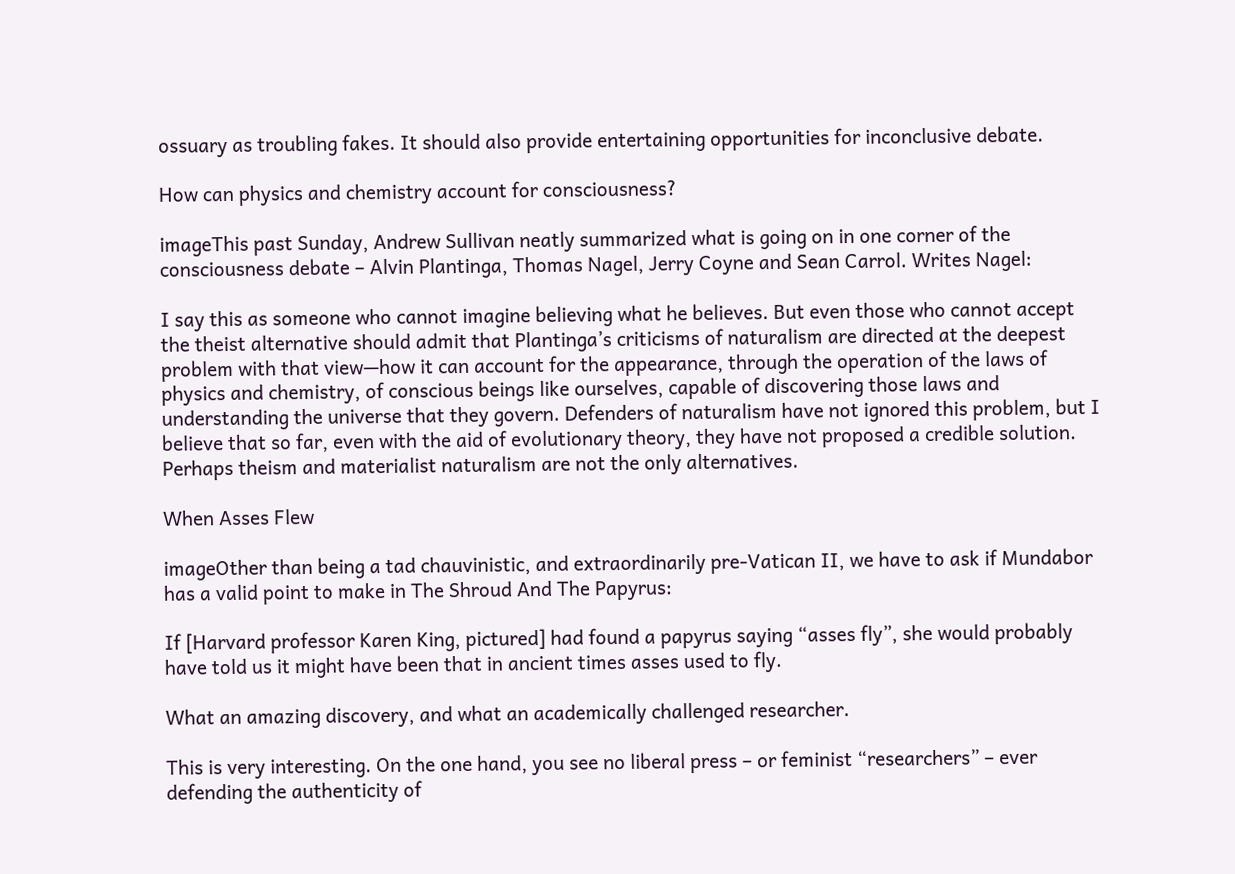ossuary as troubling fakes. It should also provide entertaining opportunities for inconclusive debate.

How can physics and chemistry account for consciousness?

imageThis past Sunday, Andrew Sullivan neatly summarized what is going on in one corner of the consciousness debate – Alvin Plantinga, Thomas Nagel, Jerry Coyne and Sean Carrol. Writes Nagel:

I say this as someone who cannot imagine believing what he believes. But even those who cannot accept the theist alternative should admit that Plantinga’s criticisms of naturalism are directed at the deepest problem with that view—how it can account for the appearance, through the operation of the laws of physics and chemistry, of conscious beings like ourselves, capable of discovering those laws and understanding the universe that they govern. Defenders of naturalism have not ignored this problem, but I believe that so far, even with the aid of evolutionary theory, they have not proposed a credible solution. Perhaps theism and materialist naturalism are not the only alternatives.

When Asses Flew

imageOther than being a tad chauvinistic, and extraordinarily pre-Vatican II, we have to ask if Mundabor has a valid point to make in The Shroud And The Papyrus:

If [Harvard professor Karen King, pictured] had found a papyrus saying “asses fly”, she would probably have told us it might have been that in ancient times asses used to fly.

What an amazing discovery, and what an academically challenged researcher.

This is very interesting. On the one hand, you see no liberal press – or feminist “researchers” – ever defending the authenticity of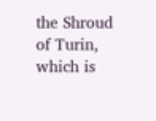the Shroud of Turin, which is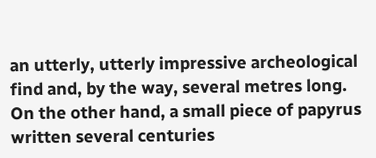an utterly, utterly impressive archeological find and, by the way, several metres long. On the other hand, a small piece of papyrus written several centuries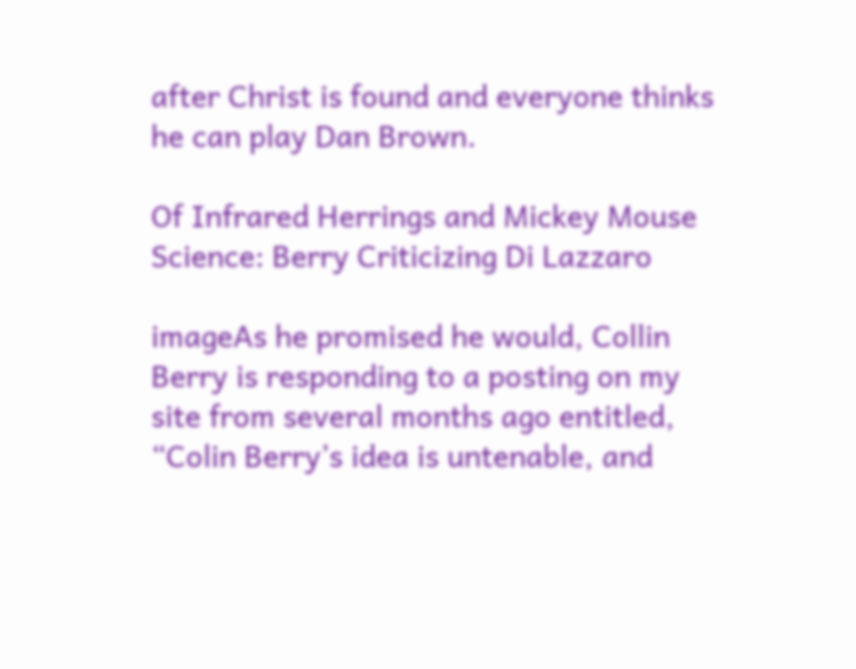after Christ is found and everyone thinks he can play Dan Brown.

Of Infrared Herrings and Mickey Mouse Science: Berry Criticizing Di Lazzaro

imageAs he promised he would, Collin Berry is responding to a posting on my site from several months ago entitled, “Colin Berry’s idea is untenable, and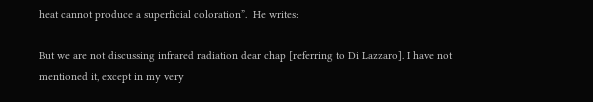heat cannot produce a superficial coloration”.  He writes:

But we are not discussing infrared radiation dear chap [referring to Di Lazzaro]. I have not mentioned it, except in my very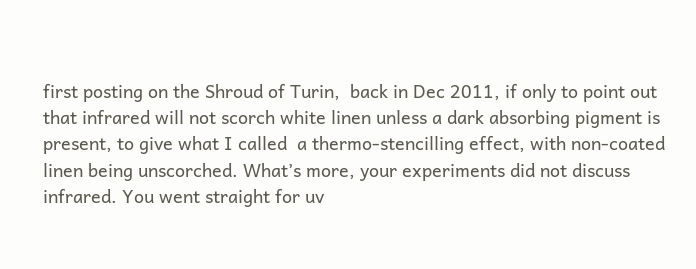first posting on the Shroud of Turin,  back in Dec 2011, if only to point out that infrared will not scorch white linen unless a dark absorbing pigment is present, to give what I called  a thermo-stencilling effect, with non-coated linen being unscorched. What’s more, your experiments did not discuss infrared. You went straight for uv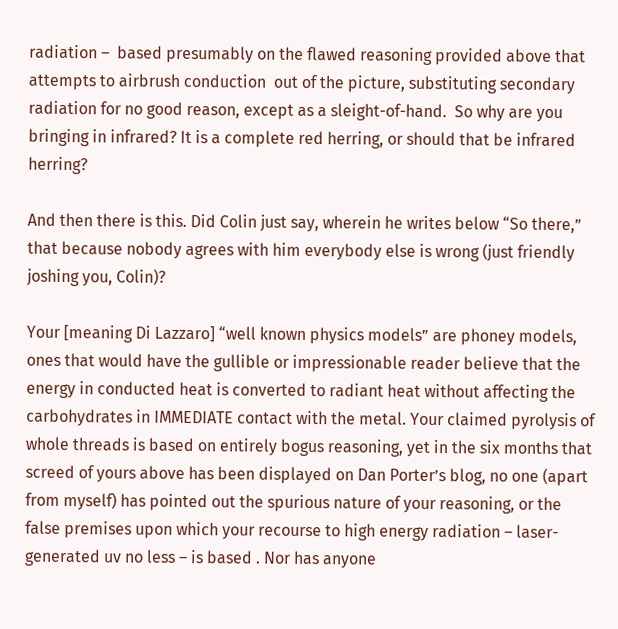radiation –  based presumably on the flawed reasoning provided above that attempts to airbrush conduction  out of the picture, substituting secondary radiation for no good reason, except as a sleight-of-hand.  So why are you bringing in infrared? It is a complete red herring, or should that be infrared herring?

And then there is this. Did Colin just say, wherein he writes below “So there,” that because nobody agrees with him everybody else is wrong (just friendly joshing you, Colin)?

Your [meaning Di Lazzaro] “well known physics models” are phoney models, ones that would have the gullible or impressionable reader believe that the energy in conducted heat is converted to radiant heat without affecting the carbohydrates in IMMEDIATE contact with the metal. Your claimed pyrolysis of whole threads is based on entirely bogus reasoning, yet in the six months that screed of yours above has been displayed on Dan Porter’s blog, no one (apart from myself) has pointed out the spurious nature of your reasoning, or the false premises upon which your recourse to high energy radiation – laser-generated uv no less – is based . Nor has anyone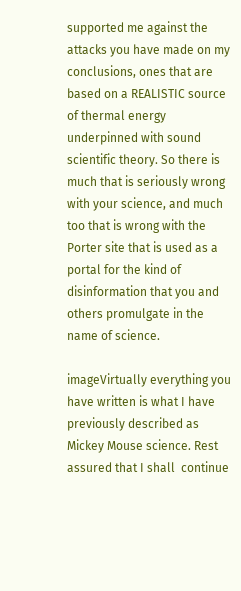supported me against the attacks you have made on my conclusions, ones that are based on a REALISTIC source of thermal energy underpinned with sound scientific theory. So there is much that is seriously wrong with your science, and much too that is wrong with the Porter site that is used as a portal for the kind of disinformation that you and others promulgate in the name of science.

imageVirtually everything you have written is what I have previously described as Mickey Mouse science. Rest assured that I shall  continue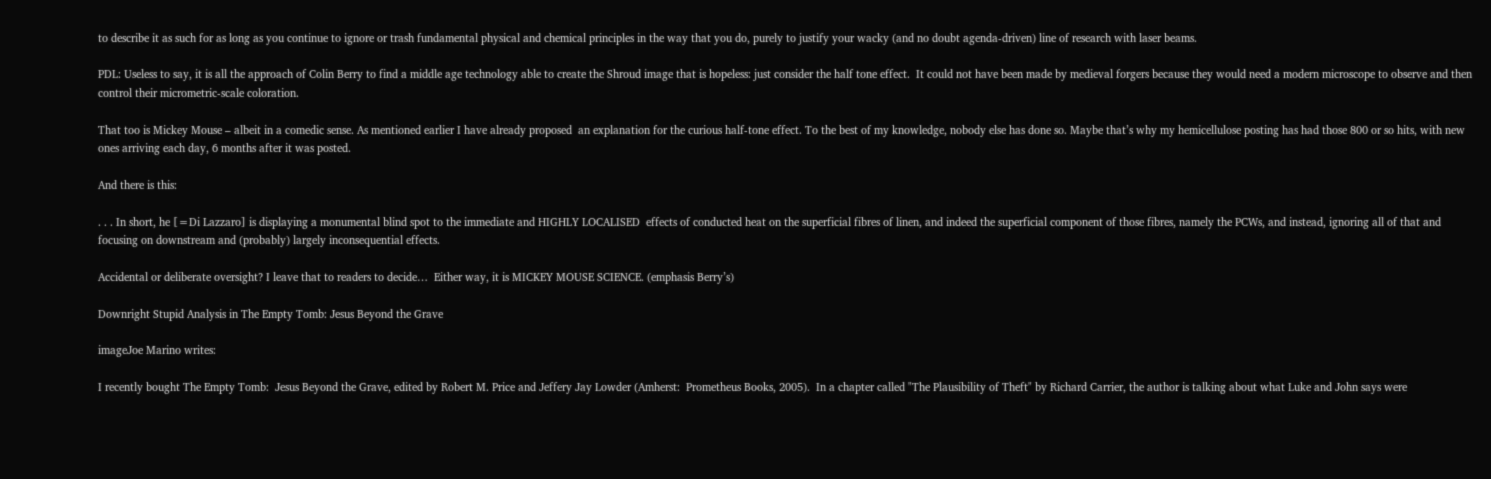to describe it as such for as long as you continue to ignore or trash fundamental physical and chemical principles in the way that you do, purely to justify your wacky (and no doubt agenda-driven) line of research with laser beams.

PDL: Useless to say, it is all the approach of Colin Berry to find a middle age technology able to create the Shroud image that is hopeless: just consider the half tone effect.  It could not have been made by medieval forgers because they would need a modern microscope to observe and then control their micrometric-scale coloration.

That too is Mickey Mouse – albeit in a comedic sense. As mentioned earlier I have already proposed  an explanation for the curious half-tone effect. To the best of my knowledge, nobody else has done so. Maybe that’s why my hemicellulose posting has had those 800 or so hits, with new ones arriving each day, 6 months after it was posted.

And there is this:

. . . In short, he [=Di Lazzaro] is displaying a monumental blind spot to the immediate and HIGHLY LOCALISED  effects of conducted heat on the superficial fibres of linen, and indeed the superficial component of those fibres, namely the PCWs, and instead, ignoring all of that and focusing on downstream and (probably) largely inconsequential effects.

Accidental or deliberate oversight? I leave that to readers to decide…  Either way, it is MICKEY MOUSE SCIENCE. (emphasis Berry’s)

Downright Stupid Analysis in The Empty Tomb: Jesus Beyond the Grave

imageJoe Marino writes:

I recently bought The Empty Tomb:  Jesus Beyond the Grave, edited by Robert M. Price and Jeffery Jay Lowder (Amherst:  Prometheus Books, 2005).  In a chapter called "The Plausibility of Theft" by Richard Carrier, the author is talking about what Luke and John says were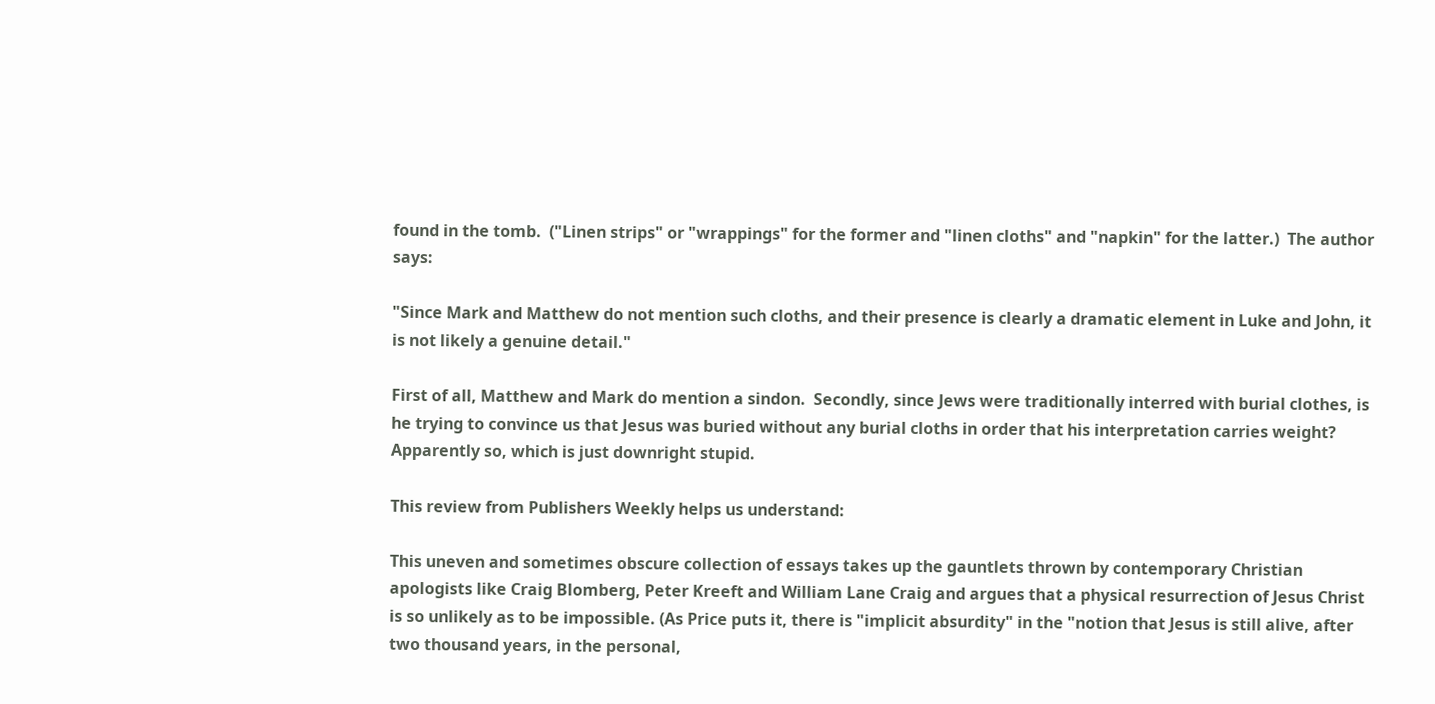found in the tomb.  ("Linen strips" or "wrappings" for the former and "linen cloths" and "napkin" for the latter.)  The author says:

"Since Mark and Matthew do not mention such cloths, and their presence is clearly a dramatic element in Luke and John, it is not likely a genuine detail."

First of all, Matthew and Mark do mention a sindon.  Secondly, since Jews were traditionally interred with burial clothes, is he trying to convince us that Jesus was buried without any burial cloths in order that his interpretation carries weight?  Apparently so, which is just downright stupid.

This review from Publishers Weekly helps us understand:

This uneven and sometimes obscure collection of essays takes up the gauntlets thrown by contemporary Christian apologists like Craig Blomberg, Peter Kreeft and William Lane Craig and argues that a physical resurrection of Jesus Christ is so unlikely as to be impossible. (As Price puts it, there is "implicit absurdity" in the "notion that Jesus is still alive, after two thousand years, in the personal,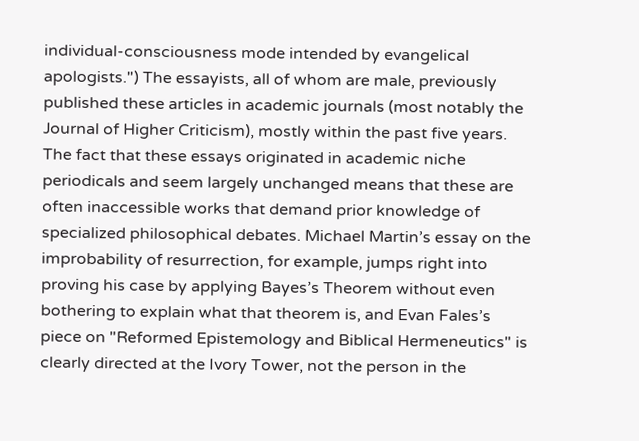individual-consciousness mode intended by evangelical apologists.") The essayists, all of whom are male, previously published these articles in academic journals (most notably the Journal of Higher Criticism), mostly within the past five years. The fact that these essays originated in academic niche periodicals and seem largely unchanged means that these are often inaccessible works that demand prior knowledge of specialized philosophical debates. Michael Martin’s essay on the improbability of resurrection, for example, jumps right into proving his case by applying Bayes’s Theorem without even bothering to explain what that theorem is, and Evan Fales’s piece on "Reformed Epistemology and Biblical Hermeneutics" is clearly directed at the Ivory Tower, not the person in the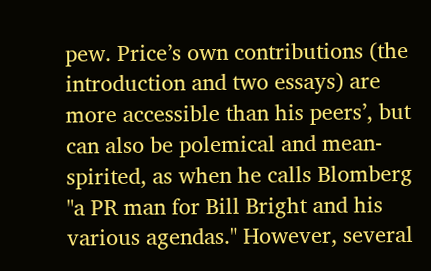pew. Price’s own contributions (the introduction and two essays) are more accessible than his peers’, but can also be polemical and mean-spirited, as when he calls Blomberg "a PR man for Bill Bright and his various agendas." However, several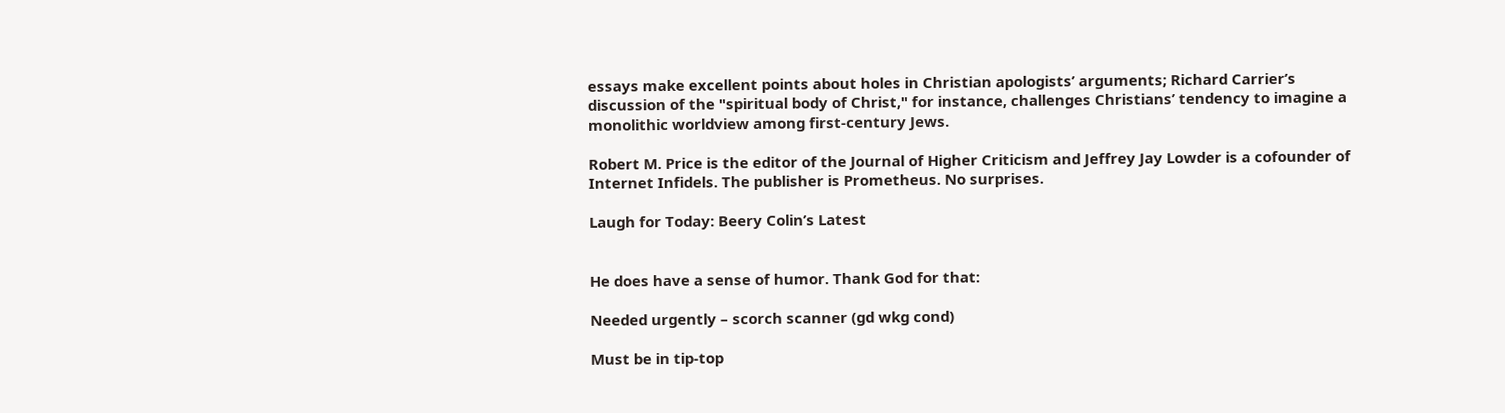essays make excellent points about holes in Christian apologists’ arguments; Richard Carrier’s discussion of the "spiritual body of Christ," for instance, challenges Christians’ tendency to imagine a monolithic worldview among first-century Jews.

Robert M. Price is the editor of the Journal of Higher Criticism and Jeffrey Jay Lowder is a cofounder of Internet Infidels. The publisher is Prometheus. No surprises.

Laugh for Today: Beery Colin’s Latest


He does have a sense of humor. Thank God for that:

Needed urgently – scorch scanner (gd wkg cond)

Must be in tip-top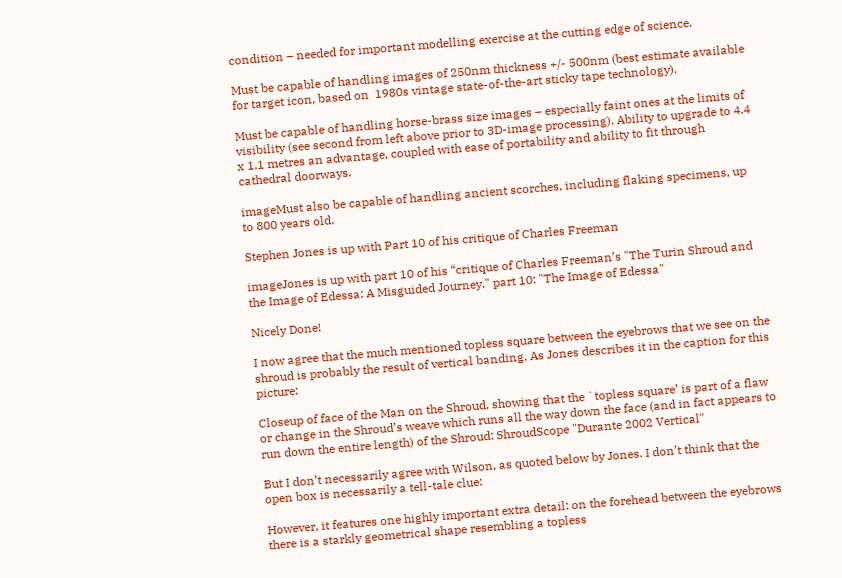condition – needed for important modelling exercise at the cutting edge of science.

Must be capable of handling images of 250nm thickness +/- 500nm (best estimate available for target icon, based on  1980s vintage state-of-the-art sticky tape technology).

Must be capable of handling horse-brass size images – especially faint ones at the limits of visibility (see second from left above prior to 3D-image processing). Ability to upgrade to 4.4 x 1.1 metres an advantage, coupled with ease of portability and ability to fit through cathedral doorways.

imageMust also be capable of handling ancient scorches, including flaking specimens, up to 800 years old.

Stephen Jones is up with Part 10 of his critique of Charles Freeman

imageJones is up with part 10 of his “critique of Charles Freeman’s "The Turin Shroud and the Image of Edessa: A Misguided Journey," part 10: "The Image of Edessa"

Nicely Done!

I now agree that the much mentioned topless square between the eyebrows that we see on the shroud is probably the result of vertical banding. As Jones describes it in the caption for this picture:

Closeup of face of the Man on the Shroud, showing that the `topless square’ is part of a flaw or change in the Shroud’s weave which runs all the way down the face (and in fact appears to run down the entire length) of the Shroud: ShroudScope "Durante 2002 Vertical"

But I don’t necessarily agree with Wilson, as quoted below by Jones. I don’t think that the open box is necessarily a tell-tale clue:

However, it features one highly important extra detail: on the forehead between the eyebrows there is a starkly geometrical shape resembling a topless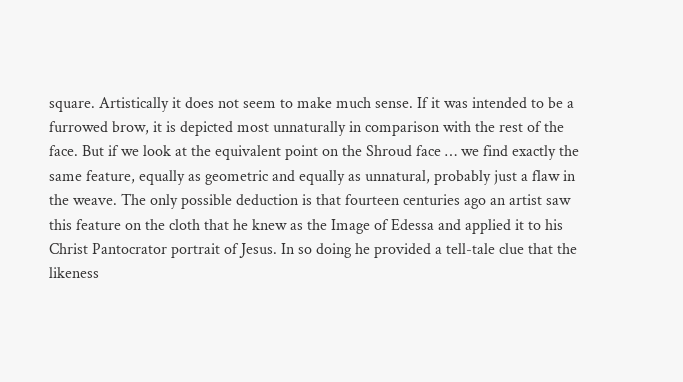square. Artistically it does not seem to make much sense. If it was intended to be a furrowed brow, it is depicted most unnaturally in comparison with the rest of the face. But if we look at the equivalent point on the Shroud face … we find exactly the same feature, equally as geometric and equally as unnatural, probably just a flaw in the weave. The only possible deduction is that fourteen centuries ago an artist saw this feature on the cloth that he knew as the Image of Edessa and applied it to his Christ Pantocrator portrait of Jesus. In so doing he provided a tell-tale clue that the likeness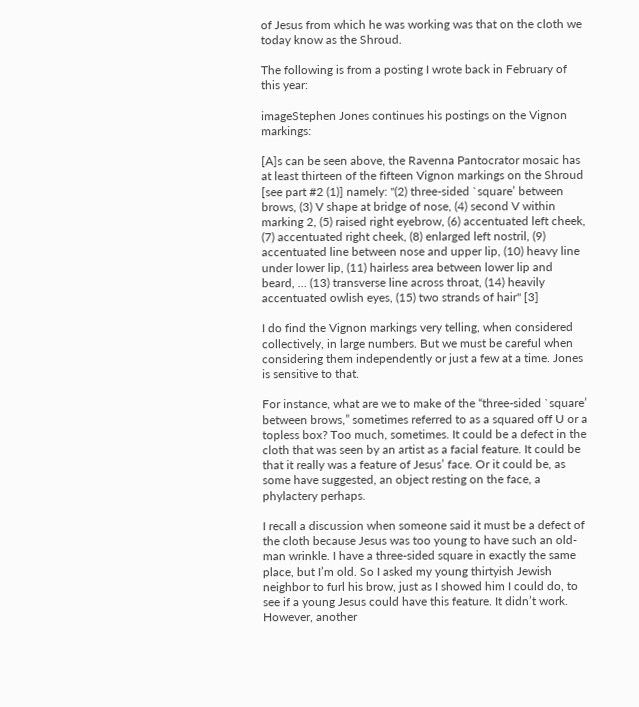of Jesus from which he was working was that on the cloth we today know as the Shroud.

The following is from a posting I wrote back in February of this year:

imageStephen Jones continues his postings on the Vignon markings:

[A]s can be seen above, the Ravenna Pantocrator mosaic has at least thirteen of the fifteen Vignon markings on the Shroud [see part #2 (1)] namely: "(2) three-sided `square’ between brows, (3) V shape at bridge of nose, (4) second V within marking 2, (5) raised right eyebrow, (6) accentuated left cheek, (7) accentuated right cheek, (8) enlarged left nostril, (9) accentuated line between nose and upper lip, (10) heavy line under lower lip, (11) hairless area between lower lip and beard, … (13) transverse line across throat, (14) heavily accentuated owlish eyes, (15) two strands of hair" [3]

I do find the Vignon markings very telling, when considered collectively, in large numbers. But we must be careful when considering them independently or just a few at a time. Jones is sensitive to that.

For instance, what are we to make of the “three-sided `square’ between brows,” sometimes referred to as a squared off U or a topless box? Too much, sometimes. It could be a defect in the cloth that was seen by an artist as a facial feature. It could be that it really was a feature of Jesus’ face. Or it could be, as some have suggested, an object resting on the face, a phylactery perhaps.

I recall a discussion when someone said it must be a defect of the cloth because Jesus was too young to have such an old-man wrinkle. I have a three-sided square in exactly the same place, but I’m old. So I asked my young thirtyish Jewish neighbor to furl his brow, just as I showed him I could do, to see if a young Jesus could have this feature. It didn’t work. However, another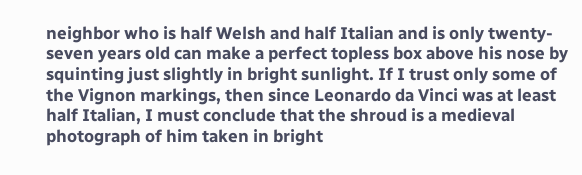neighbor who is half Welsh and half Italian and is only twenty-seven years old can make a perfect topless box above his nose by squinting just slightly in bright sunlight. If I trust only some of the Vignon markings, then since Leonardo da Vinci was at least half Italian, I must conclude that the shroud is a medieval photograph of him taken in bright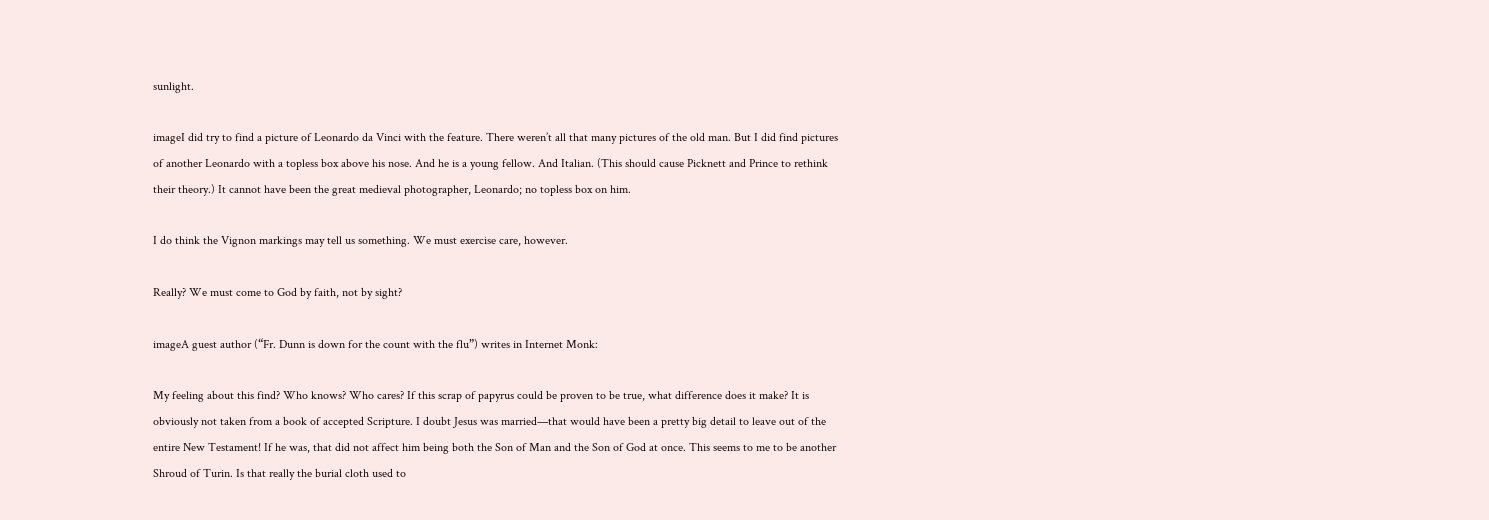sunlight.

imageI did try to find a picture of Leonardo da Vinci with the feature. There weren’t all that many pictures of the old man. But I did find pictures of another Leonardo with a topless box above his nose. And he is a young fellow. And Italian. (This should cause Picknett and Prince to rethink their theory.) It cannot have been the great medieval photographer, Leonardo; no topless box on him.

I do think the Vignon markings may tell us something. We must exercise care, however.

Really? We must come to God by faith, not by sight?

imageA guest author (“Fr. Dunn is down for the count with the flu”) writes in Internet Monk:

My feeling about this find? Who knows? Who cares? If this scrap of papyrus could be proven to be true, what difference does it make? It is obviously not taken from a book of accepted Scripture. I doubt Jesus was married—that would have been a pretty big detail to leave out of the entire New Testament! If he was, that did not affect him being both the Son of Man and the Son of God at once. This seems to me to be another Shroud of Turin. Is that really the burial cloth used to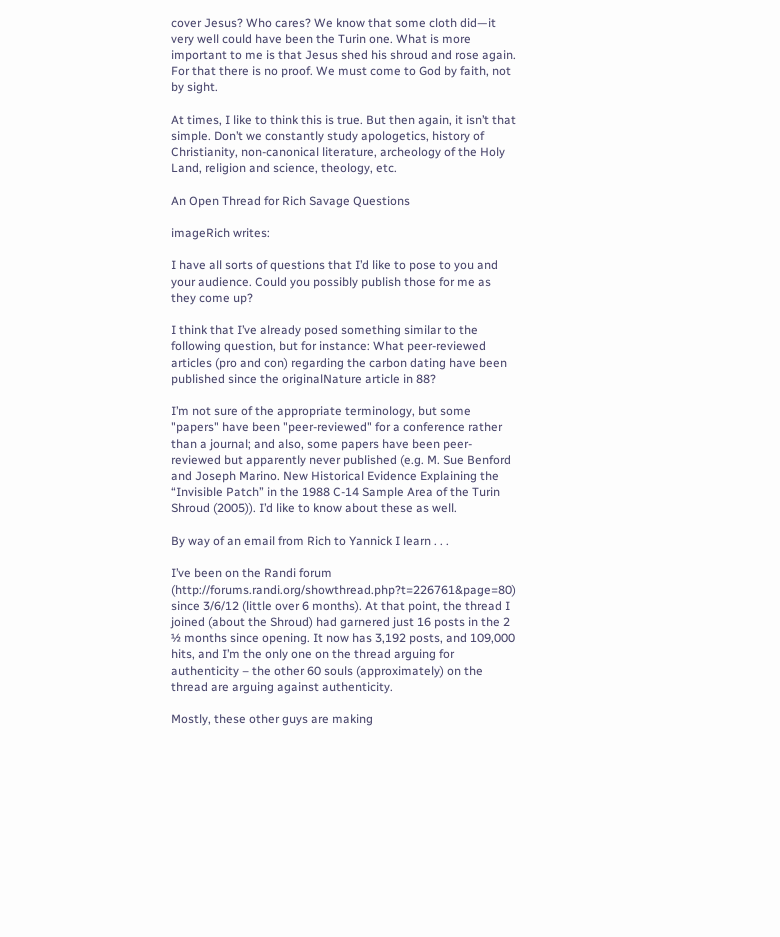cover Jesus? Who cares? We know that some cloth did—it very well could have been the Turin one. What is more important to me is that Jesus shed his shroud and rose again. For that there is no proof. We must come to God by faith, not by sight.

At times, I like to think this is true. But then again, it isn’t that simple. Don’t we constantly study apologetics, history of Christianity, non-canonical literature, archeology of the Holy Land, religion and science, theology, etc.

An Open Thread for Rich Savage Questions

imageRich writes:

I have all sorts of questions that I’d like to pose to you and your audience. Could you possibly publish those for me as they come up?

I think that I’ve already posed something similar to the following question, but for instance: What peer-reviewed articles (pro and con) regarding the carbon dating have been published since the originalNature article in 88?

I’m not sure of the appropriate terminology, but some "papers" have been "peer-reviewed" for a conference rather than a journal; and also, some papers have been peer-reviewed but apparently never published (e.g. M. Sue Benford and Joseph Marino. New Historical Evidence Explaining the “Invisible Patch” in the 1988 C-14 Sample Area of the Turin Shroud (2005)). I’d like to know about these as well.

By way of an email from Rich to Yannick I learn . . .

I’ve been on the Randi forum (http://forums.randi.org/showthread.php?t=226761&page=80) since 3/6/12 (little over 6 months). At that point, the thread I joined (about the Shroud) had garnered just 16 posts in the 2 ½ months since opening. It now has 3,192 posts, and 109,000 hits, and I’m the only one on the thread arguing for authenticity – the other 60 souls (approximately) on the thread are arguing against authenticity.

Mostly, these other guys are making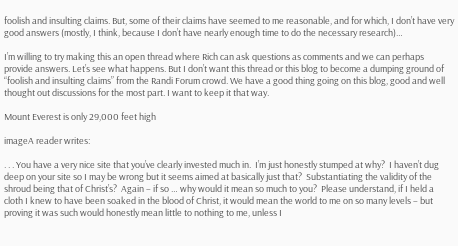foolish and insulting claims. But, some of their claims have seemed to me reasonable, and for which, I don’t have very good answers (mostly, I think, because I don’t have nearly enough time to do the necessary research)…

I’m willing to try making this an open thread where Rich can ask questions as comments and we can perhaps provide answers. Let’s see what happens. But I don’t want this thread or this blog to become a dumping ground of “foolish and insulting claims” from the Randi Forum crowd. We have a good thing going on this blog, good and well thought out discussions for the most part. I want to keep it that way.

Mount Everest is only 29,000 feet high

imageA reader writes:

. . . You have a very nice site that you’ve clearly invested much in.  I’m just honestly stumped at why?  I haven’t dug deep on your site so I may be wrong but it seems aimed at basically just that?  Substantiating the validity of the shroud being that of Christ’s?  Again – if so … why would it mean so much to you?  Please understand, if I held a cloth I knew to have been soaked in the blood of Christ, it would mean the world to me on so many levels – but proving it was such would honestly mean little to nothing to me, unless I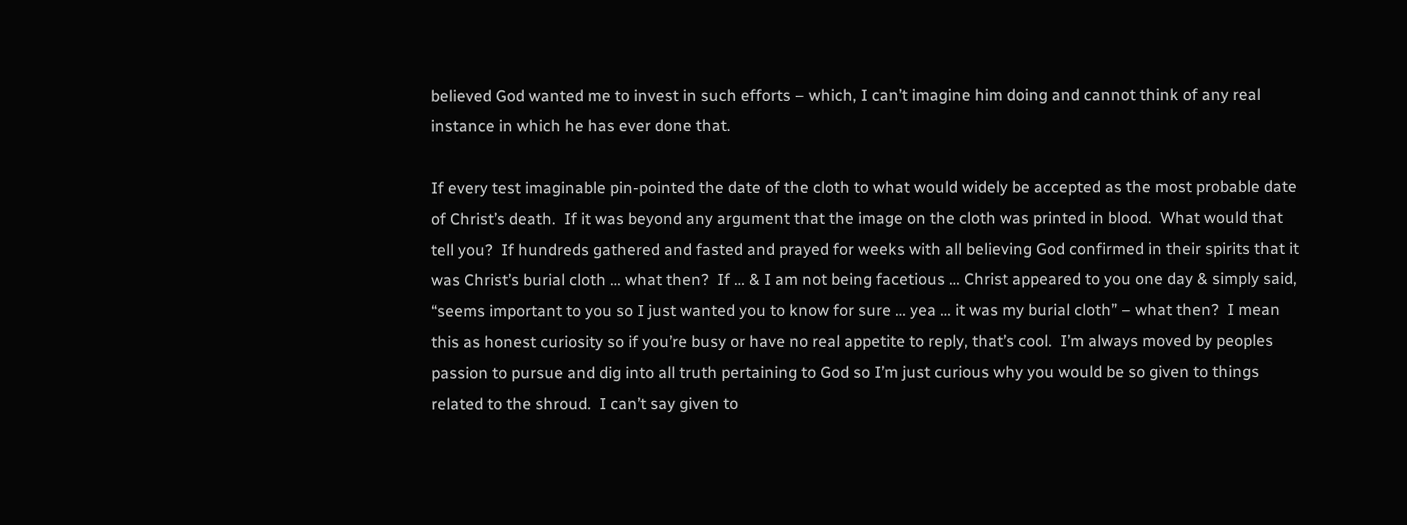believed God wanted me to invest in such efforts – which, I can’t imagine him doing and cannot think of any real instance in which he has ever done that.

If every test imaginable pin-pointed the date of the cloth to what would widely be accepted as the most probable date of Christ’s death.  If it was beyond any argument that the image on the cloth was printed in blood.  What would that tell you?  If hundreds gathered and fasted and prayed for weeks with all believing God confirmed in their spirits that it was Christ’s burial cloth … what then?  If … & I am not being facetious … Christ appeared to you one day & simply said, “seems important to you so I just wanted you to know for sure … yea … it was my burial cloth” – what then?  I mean this as honest curiosity so if you’re busy or have no real appetite to reply, that’s cool.  I’m always moved by peoples passion to pursue and dig into all truth pertaining to God so I’m just curious why you would be so given to things related to the shroud.  I can’t say given to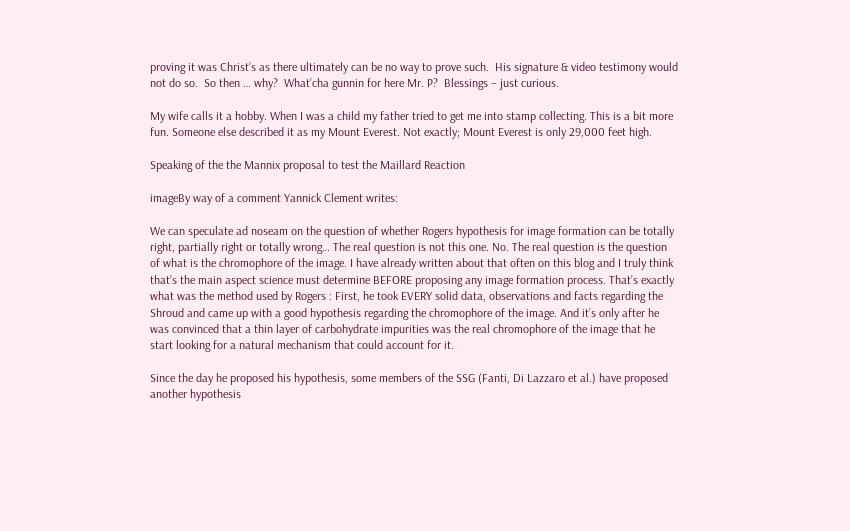proving it was Christ’s as there ultimately can be no way to prove such.  His signature & video testimony would not do so.  So then … why?  What’cha gunnin for here Mr. P?  Blessings – just curious.

My wife calls it a hobby. When I was a child my father tried to get me into stamp collecting. This is a bit more fun. Someone else described it as my Mount Everest. Not exactly; Mount Everest is only 29,000 feet high.

Speaking of the the Mannix proposal to test the Maillard Reaction

imageBy way of a comment Yannick Clement writes:

We can speculate ad noseam on the question of whether Rogers hypothesis for image formation can be totally right, partially right or totally wrong… The real question is not this one. No. The real question is the question of what is the chromophore of the image. I have already written about that often on this blog and I truly think that’s the main aspect science must determine BEFORE proposing any image formation process. That’s exactly what was the method used by Rogers : First, he took EVERY solid data, observations and facts regarding the Shroud and came up with a good hypothesis regarding the chromophore of the image. And it’s only after he was convinced that a thin layer of carbohydrate impurities was the real chromophore of the image that he start looking for a natural mechanism that could account for it.

Since the day he proposed his hypothesis, some members of the SSG (Fanti, Di Lazzaro et al.) have proposed another hypothesis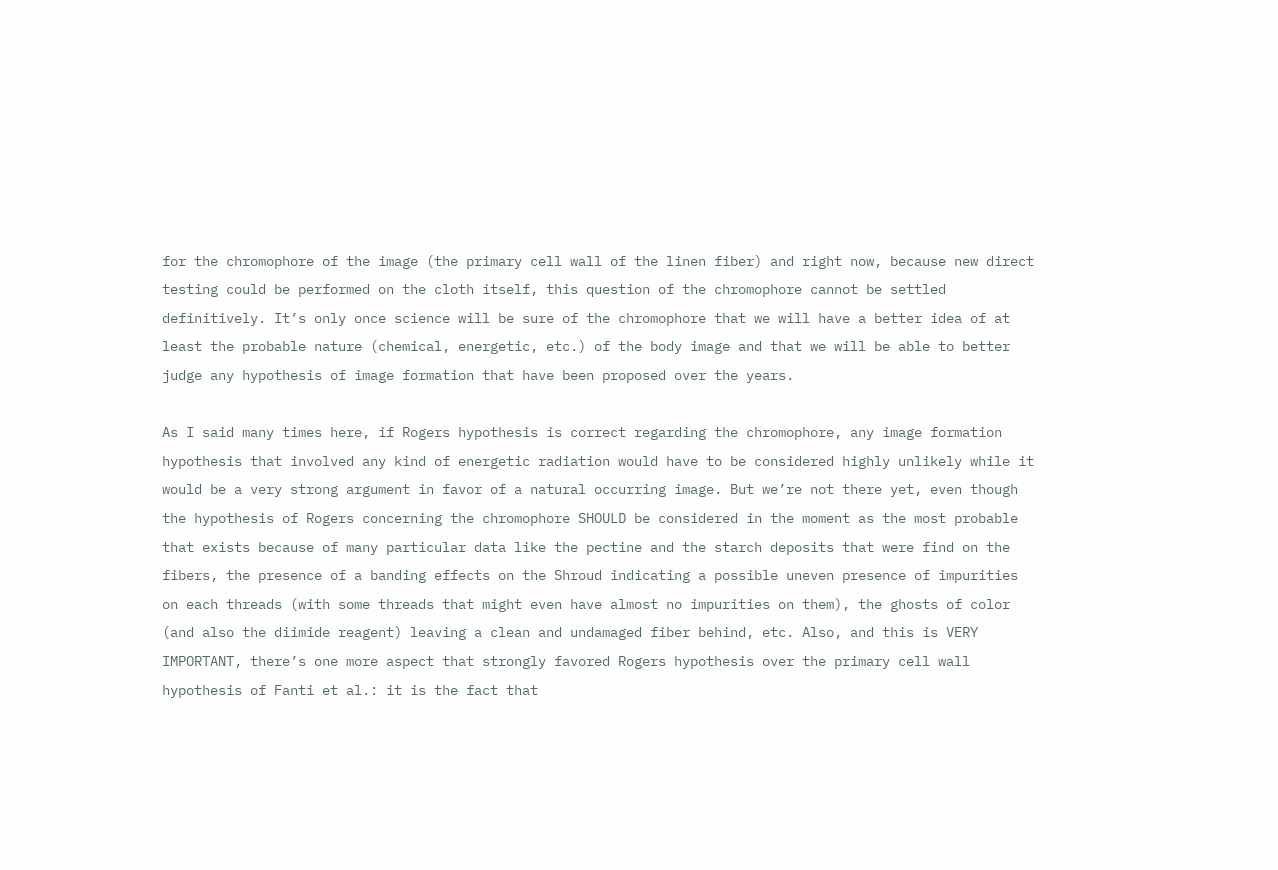for the chromophore of the image (the primary cell wall of the linen fiber) and right now, because new direct testing could be performed on the cloth itself, this question of the chromophore cannot be settled definitively. It’s only once science will be sure of the chromophore that we will have a better idea of at least the probable nature (chemical, energetic, etc.) of the body image and that we will be able to better judge any hypothesis of image formation that have been proposed over the years.

As I said many times here, if Rogers hypothesis is correct regarding the chromophore, any image formation hypothesis that involved any kind of energetic radiation would have to be considered highly unlikely while it would be a very strong argument in favor of a natural occurring image. But we’re not there yet, even though the hypothesis of Rogers concerning the chromophore SHOULD be considered in the moment as the most probable that exists because of many particular data like the pectine and the starch deposits that were find on the fibers, the presence of a banding effects on the Shroud indicating a possible uneven presence of impurities on each threads (with some threads that might even have almost no impurities on them), the ghosts of color (and also the diimide reagent) leaving a clean and undamaged fiber behind, etc. Also, and this is VERY IMPORTANT, there’s one more aspect that strongly favored Rogers hypothesis over the primary cell wall hypothesis of Fanti et al.: it is the fact that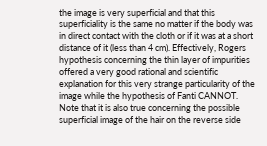the image is very superficial and that this superficiality is the same no matter if the body was in direct contact with the cloth or if it was at a short distance of it (less than 4 cm). Effectively, Rogers hypothesis concerning the thin layer of impurities offered a very good rational and scientific explanation for this very strange particularity of the image while the hypothesis of Fanti CANNOT. Note that it is also true concerning the possible superficial image of the hair on the reverse side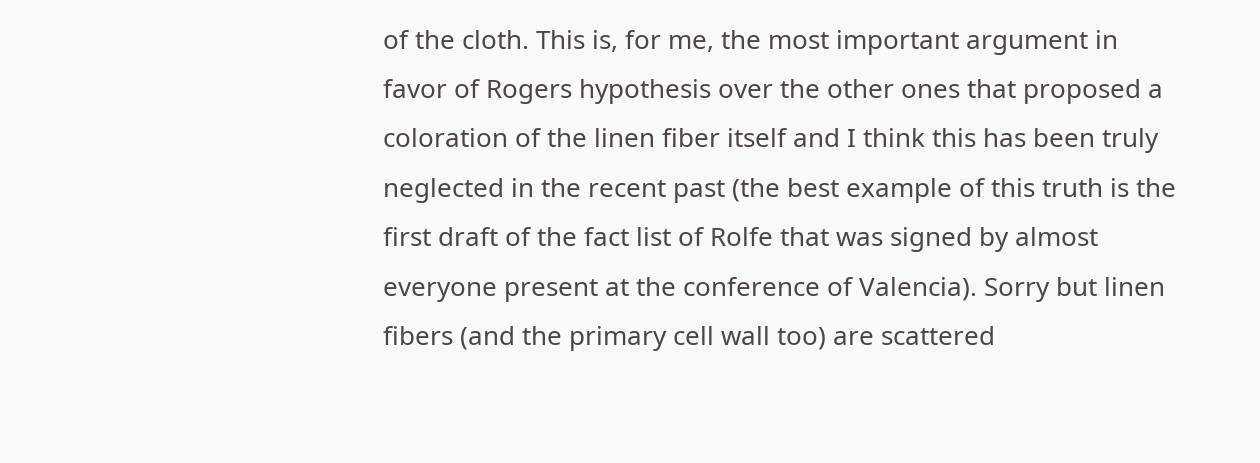of the cloth. This is, for me, the most important argument in favor of Rogers hypothesis over the other ones that proposed a coloration of the linen fiber itself and I think this has been truly neglected in the recent past (the best example of this truth is the first draft of the fact list of Rolfe that was signed by almost everyone present at the conference of Valencia). Sorry but linen fibers (and the primary cell wall too) are scattered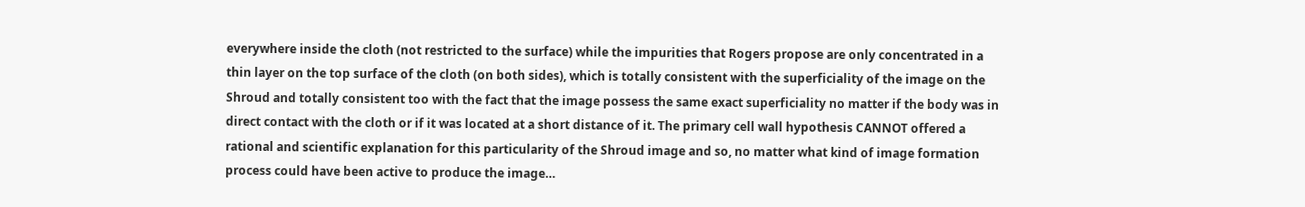everywhere inside the cloth (not restricted to the surface) while the impurities that Rogers propose are only concentrated in a thin layer on the top surface of the cloth (on both sides), which is totally consistent with the superficiality of the image on the Shroud and totally consistent too with the fact that the image possess the same exact superficiality no matter if the body was in direct contact with the cloth or if it was located at a short distance of it. The primary cell wall hypothesis CANNOT offered a rational and scientific explanation for this particularity of the Shroud image and so, no matter what kind of image formation process could have been active to produce the image…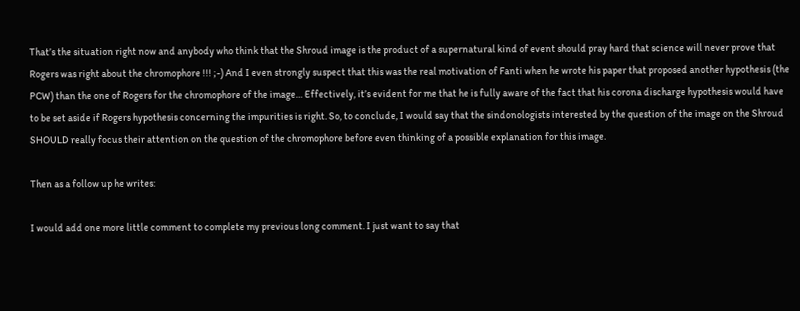That’s the situation right now and anybody who think that the Shroud image is the product of a supernatural kind of event should pray hard that science will never prove that Rogers was right about the chromophore !!! ;-) And I even strongly suspect that this was the real motivation of Fanti when he wrote his paper that proposed another hypothesis (the PCW) than the one of Rogers for the chromophore of the image… Effectively, it’s evident for me that he is fully aware of the fact that his corona discharge hypothesis would have to be set aside if Rogers hypothesis concerning the impurities is right. So, to conclude, I would say that the sindonologists interested by the question of the image on the Shroud SHOULD really focus their attention on the question of the chromophore before even thinking of a possible explanation for this image.

Then as a follow up he writes:

I would add one more little comment to complete my previous long comment. I just want to say that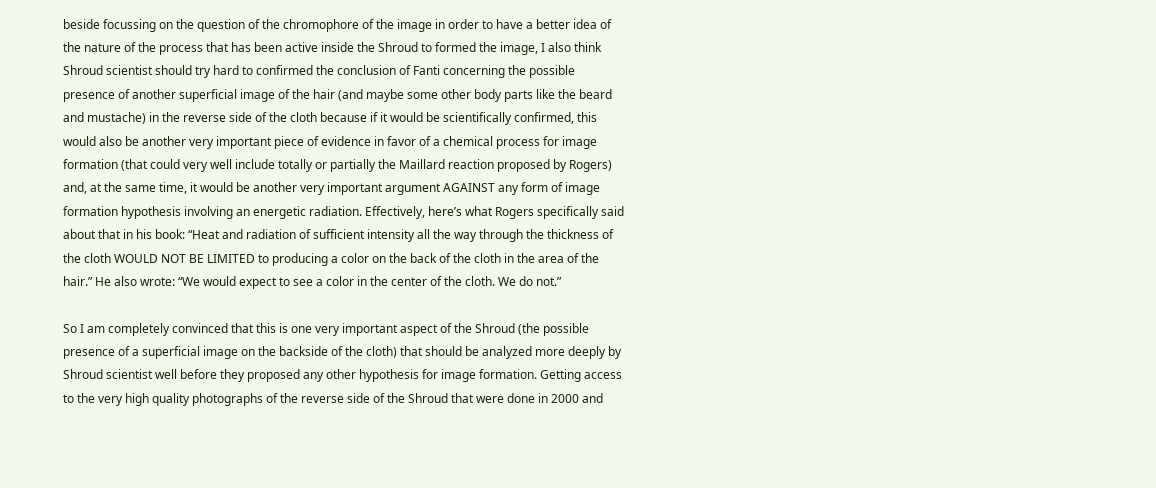beside focussing on the question of the chromophore of the image in order to have a better idea of the nature of the process that has been active inside the Shroud to formed the image, I also think Shroud scientist should try hard to confirmed the conclusion of Fanti concerning the possible presence of another superficial image of the hair (and maybe some other body parts like the beard and mustache) in the reverse side of the cloth because if it would be scientifically confirmed, this would also be another very important piece of evidence in favor of a chemical process for image formation (that could very well include totally or partially the Maillard reaction proposed by Rogers) and, at the same time, it would be another very important argument AGAINST any form of image formation hypothesis involving an energetic radiation. Effectively, here’s what Rogers specifically said about that in his book: “Heat and radiation of sufficient intensity all the way through the thickness of the cloth WOULD NOT BE LIMITED to producing a color on the back of the cloth in the area of the hair.” He also wrote: “We would expect to see a color in the center of the cloth. We do not.”

So I am completely convinced that this is one very important aspect of the Shroud (the possible presence of a superficial image on the backside of the cloth) that should be analyzed more deeply by Shroud scientist well before they proposed any other hypothesis for image formation. Getting access to the very high quality photographs of the reverse side of the Shroud that were done in 2000 and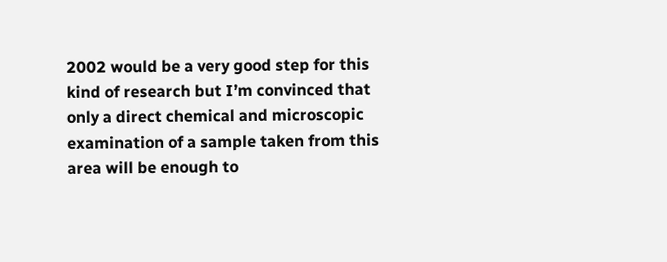2002 would be a very good step for this kind of research but I’m convinced that only a direct chemical and microscopic examination of a sample taken from this area will be enough to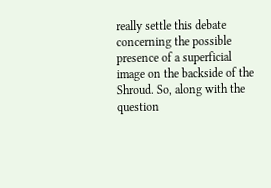really settle this debate concerning the possible presence of a superficial image on the backside of the Shroud. So, along with the question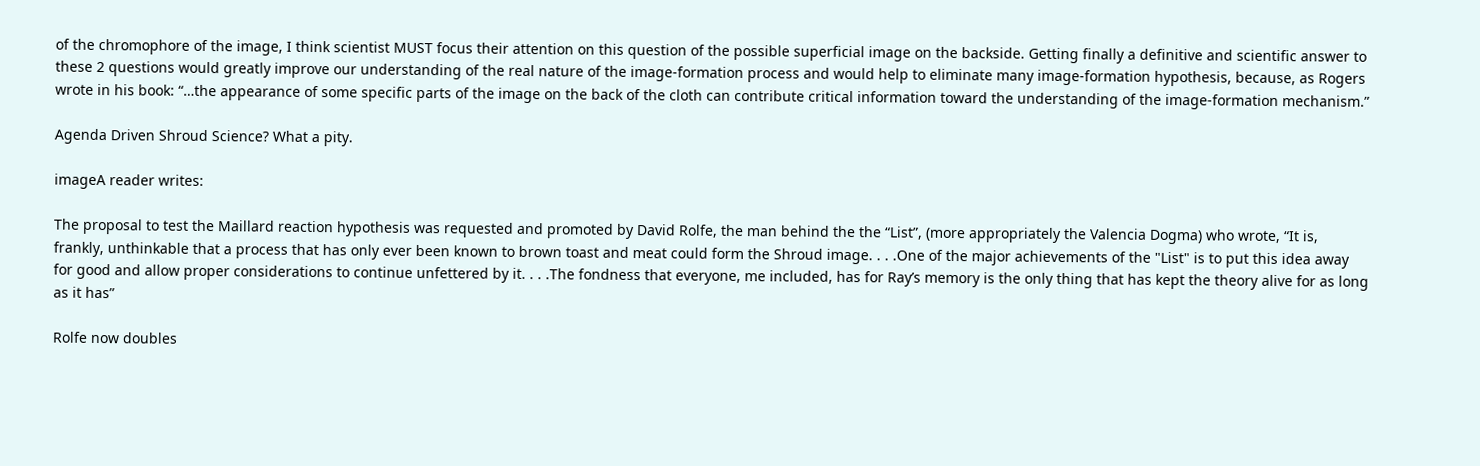of the chromophore of the image, I think scientist MUST focus their attention on this question of the possible superficial image on the backside. Getting finally a definitive and scientific answer to these 2 questions would greatly improve our understanding of the real nature of the image-formation process and would help to eliminate many image-formation hypothesis, because, as Rogers wrote in his book: “…the appearance of some specific parts of the image on the back of the cloth can contribute critical information toward the understanding of the image-formation mechanism.”

Agenda Driven Shroud Science? What a pity.

imageA reader writes:

The proposal to test the Maillard reaction hypothesis was requested and promoted by David Rolfe, the man behind the the “List”, (more appropriately the Valencia Dogma) who wrote, “It is, frankly, unthinkable that a process that has only ever been known to brown toast and meat could form the Shroud image. . . .One of the major achievements of the "List" is to put this idea away for good and allow proper considerations to continue unfettered by it. . . .The fondness that everyone, me included, has for Ray’s memory is the only thing that has kept the theory alive for as long as it has”

Rolfe now doubles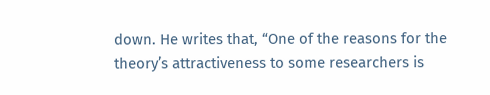down. He writes that, “One of the reasons for the theory’s attractiveness to some researchers is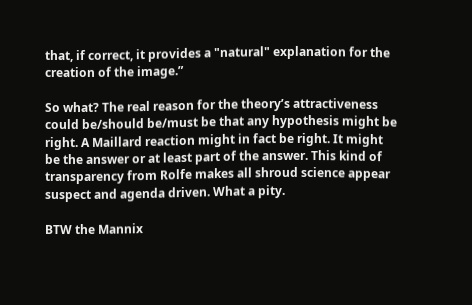that, if correct, it provides a "natural" explanation for the creation of the image.”

So what? The real reason for the theory’s attractiveness could be/should be/must be that any hypothesis might be right. A Maillard reaction might in fact be right. It might be the answer or at least part of the answer. This kind of transparency from Rolfe makes all shroud science appear suspect and agenda driven. What a pity.

BTW the Mannix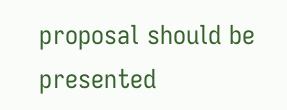proposal should be presented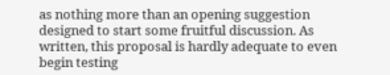as nothing more than an opening suggestion designed to start some fruitful discussion. As written, this proposal is hardly adequate to even begin testing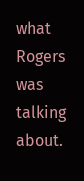what Rogers was talking about.